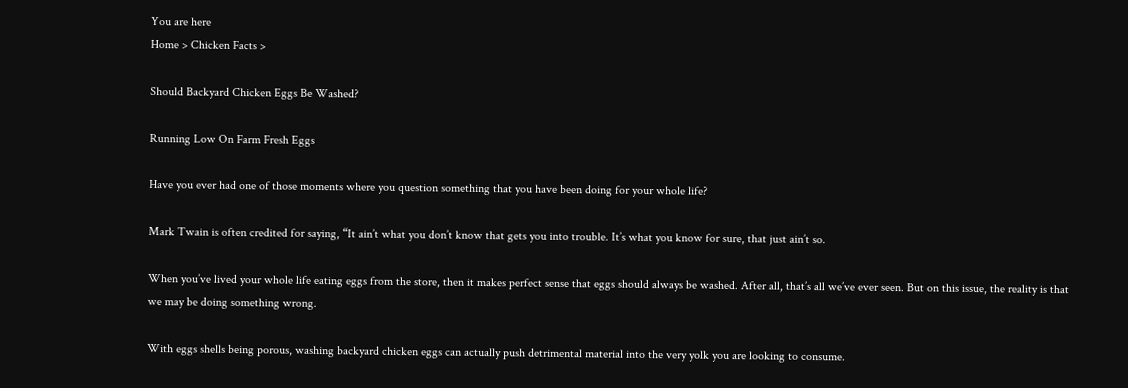You are here
Home > Chicken Facts >

Should Backyard Chicken Eggs Be Washed?

Running Low On Farm Fresh Eggs

Have you ever had one of those moments where you question something that you have been doing for your whole life?

Mark Twain is often credited for saying, “It ain’t what you don’t know that gets you into trouble. It’s what you know for sure, that just ain’t so.

When you’ve lived your whole life eating eggs from the store, then it makes perfect sense that eggs should always be washed. After all, that’s all we’ve ever seen. But on this issue, the reality is that we may be doing something wrong.

With eggs shells being porous, washing backyard chicken eggs can actually push detrimental material into the very yolk you are looking to consume.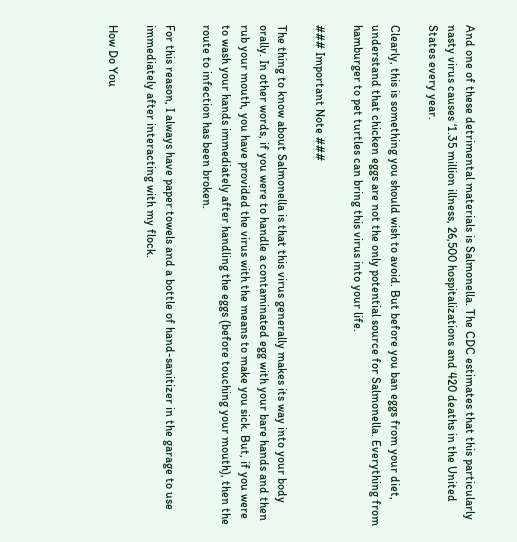And one of these detrimental materials is Salmonella. The CDC estimates that this particularly nasty virus causes ‘1.35 million illness, 26,500 hospitalizations and 420 deaths in the United States every year.

Clearly, this is something you should wish to avoid. But before you ban eggs from your diet, understand that chicken eggs are not the only potential source for Salmonella. Everything from hamburger to pet turtles can bring this virus into your life.

### Important Note ###

The thing to know about Salmonella is that this virus generally makes its way into your body orally. In other words, if you were to handle a contaminated egg with your bare hands and then rub your mouth, you have provided the virus with the means to make you sick. But, if you were to wash your hands immediately after handling the eggs (before touching your mouth), then the route to infection has been broken.

For this reason, I always have paper towels and a bottle of hand-sanitizer in the garage to use immediately after interacting with my flock.

How Do You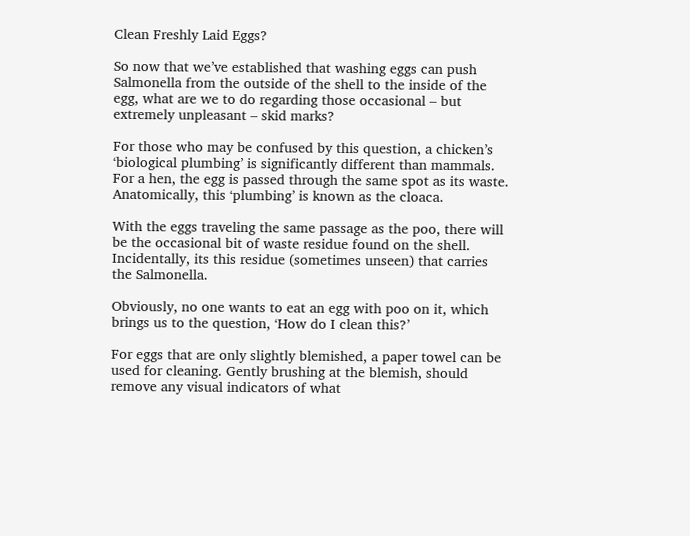Clean Freshly Laid Eggs?

So now that we’ve established that washing eggs can push Salmonella from the outside of the shell to the inside of the egg, what are we to do regarding those occasional – but extremely unpleasant – skid marks?

For those who may be confused by this question, a chicken’s ‘biological plumbing’ is significantly different than mammals. For a hen, the egg is passed through the same spot as its waste. Anatomically, this ‘plumbing’ is known as the cloaca.

With the eggs traveling the same passage as the poo, there will be the occasional bit of waste residue found on the shell. Incidentally, its this residue (sometimes unseen) that carries the Salmonella.

Obviously, no one wants to eat an egg with poo on it, which brings us to the question, ‘How do I clean this?’

For eggs that are only slightly blemished, a paper towel can be used for cleaning. Gently brushing at the blemish, should remove any visual indicators of what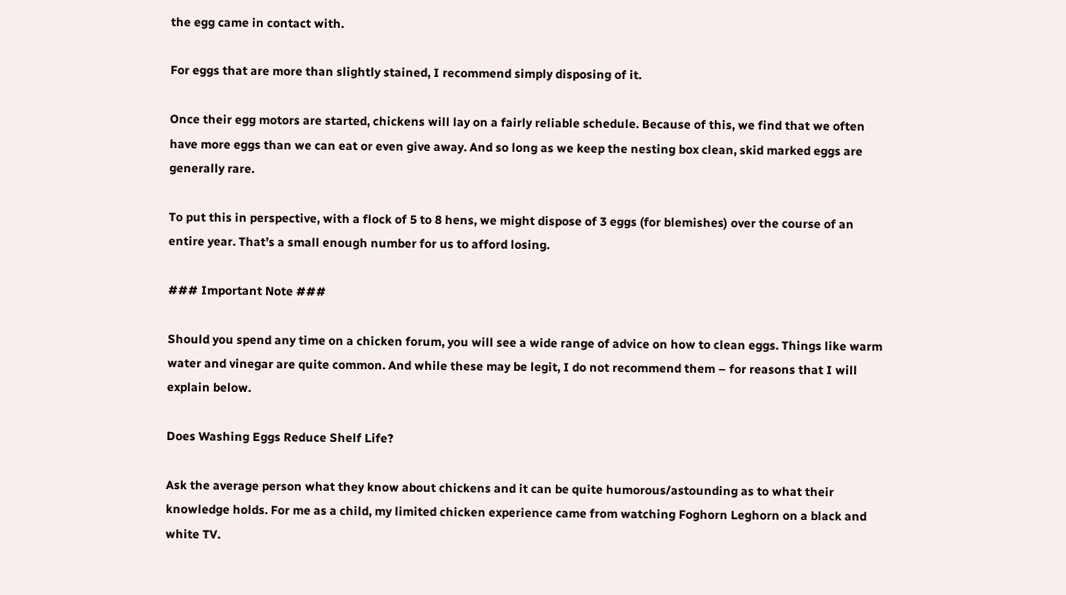the egg came in contact with.

For eggs that are more than slightly stained, I recommend simply disposing of it.

Once their egg motors are started, chickens will lay on a fairly reliable schedule. Because of this, we find that we often have more eggs than we can eat or even give away. And so long as we keep the nesting box clean, skid marked eggs are generally rare.

To put this in perspective, with a flock of 5 to 8 hens, we might dispose of 3 eggs (for blemishes) over the course of an entire year. That’s a small enough number for us to afford losing.

### Important Note ###

Should you spend any time on a chicken forum, you will see a wide range of advice on how to clean eggs. Things like warm water and vinegar are quite common. And while these may be legit, I do not recommend them – for reasons that I will explain below.

Does Washing Eggs Reduce Shelf Life?

Ask the average person what they know about chickens and it can be quite humorous/astounding as to what their knowledge holds. For me as a child, my limited chicken experience came from watching Foghorn Leghorn on a black and white TV.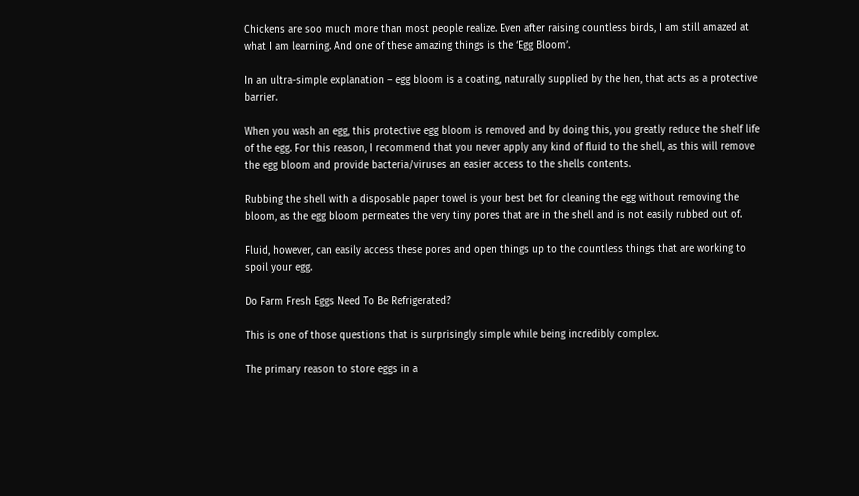Chickens are soo much more than most people realize. Even after raising countless birds, I am still amazed at what I am learning. And one of these amazing things is the ‘Egg Bloom’.

In an ultra-simple explanation – egg bloom is a coating, naturally supplied by the hen, that acts as a protective barrier.

When you wash an egg, this protective egg bloom is removed and by doing this, you greatly reduce the shelf life of the egg. For this reason, I recommend that you never apply any kind of fluid to the shell, as this will remove the egg bloom and provide bacteria/viruses an easier access to the shells contents.

Rubbing the shell with a disposable paper towel is your best bet for cleaning the egg without removing the bloom, as the egg bloom permeates the very tiny pores that are in the shell and is not easily rubbed out of.

Fluid, however, can easily access these pores and open things up to the countless things that are working to spoil your egg.

Do Farm Fresh Eggs Need To Be Refrigerated?

This is one of those questions that is surprisingly simple while being incredibly complex.

The primary reason to store eggs in a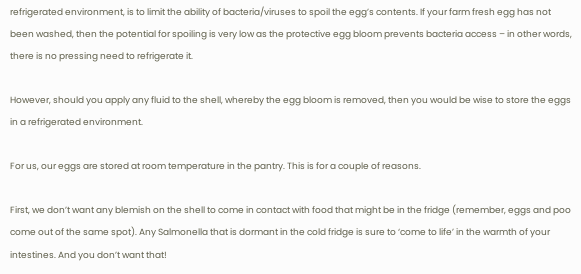refrigerated environment, is to limit the ability of bacteria/viruses to spoil the egg’s contents. If your farm fresh egg has not been washed, then the potential for spoiling is very low as the protective egg bloom prevents bacteria access – in other words, there is no pressing need to refrigerate it.

However, should you apply any fluid to the shell, whereby the egg bloom is removed, then you would be wise to store the eggs in a refrigerated environment.

For us, our eggs are stored at room temperature in the pantry. This is for a couple of reasons.

First, we don’t want any blemish on the shell to come in contact with food that might be in the fridge (remember, eggs and poo come out of the same spot). Any Salmonella that is dormant in the cold fridge is sure to ‘come to life’ in the warmth of your intestines. And you don’t want that!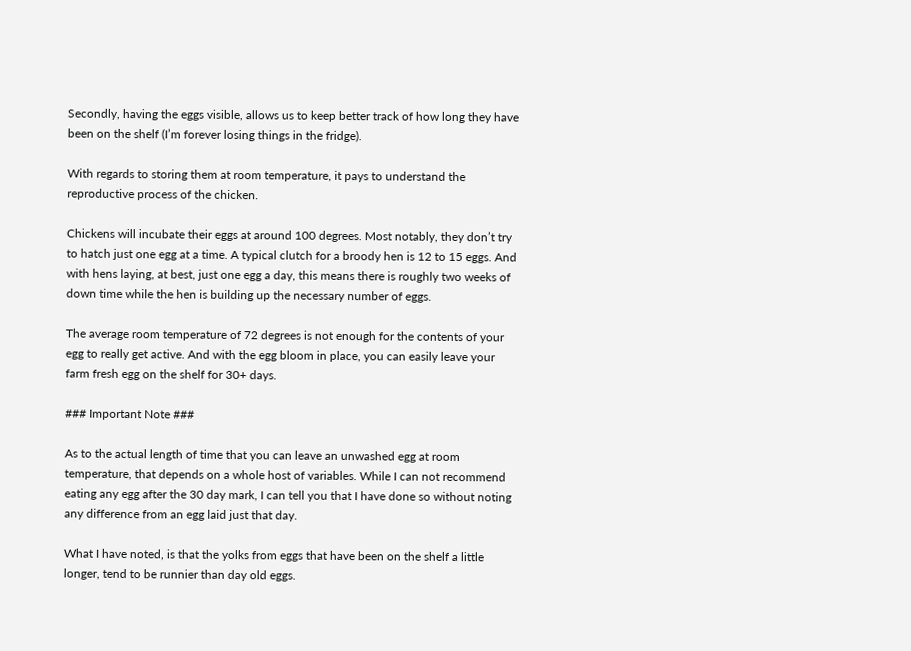Secondly, having the eggs visible, allows us to keep better track of how long they have been on the shelf (I’m forever losing things in the fridge).

With regards to storing them at room temperature, it pays to understand the reproductive process of the chicken.

Chickens will incubate their eggs at around 100 degrees. Most notably, they don’t try to hatch just one egg at a time. A typical clutch for a broody hen is 12 to 15 eggs. And with hens laying, at best, just one egg a day, this means there is roughly two weeks of down time while the hen is building up the necessary number of eggs.

The average room temperature of 72 degrees is not enough for the contents of your egg to really get active. And with the egg bloom in place, you can easily leave your farm fresh egg on the shelf for 30+ days.

### Important Note ###

As to the actual length of time that you can leave an unwashed egg at room temperature, that depends on a whole host of variables. While I can not recommend eating any egg after the 30 day mark, I can tell you that I have done so without noting any difference from an egg laid just that day.

What I have noted, is that the yolks from eggs that have been on the shelf a little longer, tend to be runnier than day old eggs.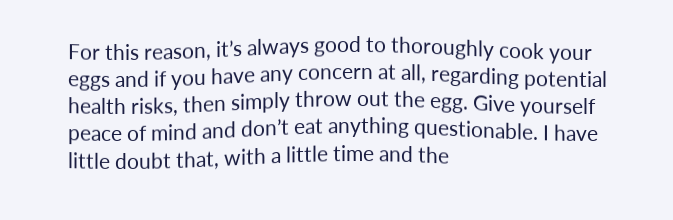For this reason, it’s always good to thoroughly cook your eggs and if you have any concern at all, regarding potential health risks, then simply throw out the egg. Give yourself peace of mind and don’t eat anything questionable. I have little doubt that, with a little time and the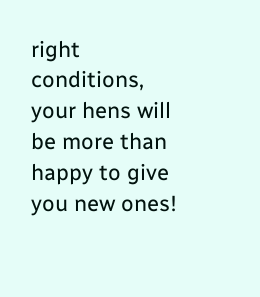right conditions, your hens will be more than happy to give you new ones!